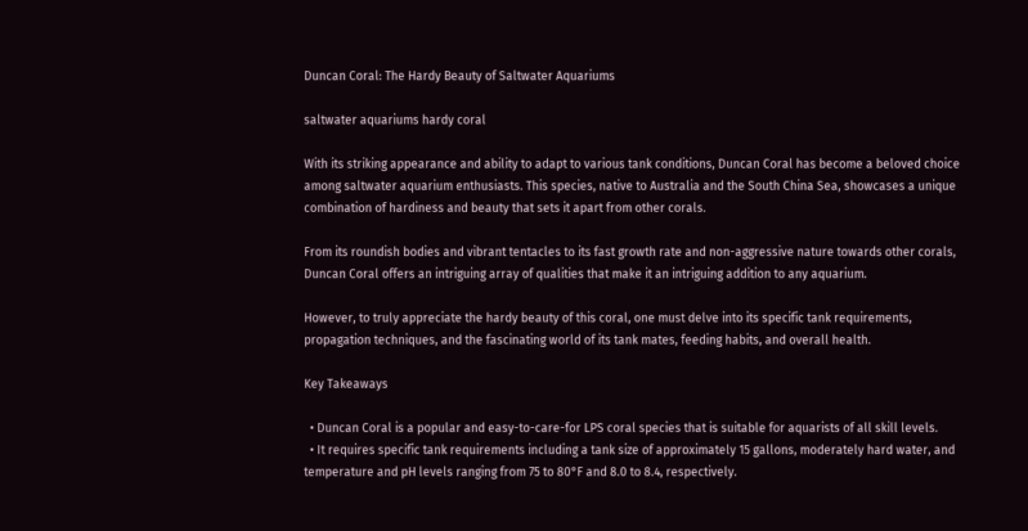Duncan Coral: The Hardy Beauty of Saltwater Aquariums

saltwater aquariums hardy coral

With its striking appearance and ability to adapt to various tank conditions, Duncan Coral has become a beloved choice among saltwater aquarium enthusiasts. This species, native to Australia and the South China Sea, showcases a unique combination of hardiness and beauty that sets it apart from other corals.

From its roundish bodies and vibrant tentacles to its fast growth rate and non-aggressive nature towards other corals, Duncan Coral offers an intriguing array of qualities that make it an intriguing addition to any aquarium.

However, to truly appreciate the hardy beauty of this coral, one must delve into its specific tank requirements, propagation techniques, and the fascinating world of its tank mates, feeding habits, and overall health.

Key Takeaways

  • Duncan Coral is a popular and easy-to-care-for LPS coral species that is suitable for aquarists of all skill levels.
  • It requires specific tank requirements including a tank size of approximately 15 gallons, moderately hard water, and temperature and pH levels ranging from 75 to 80°F and 8.0 to 8.4, respectively.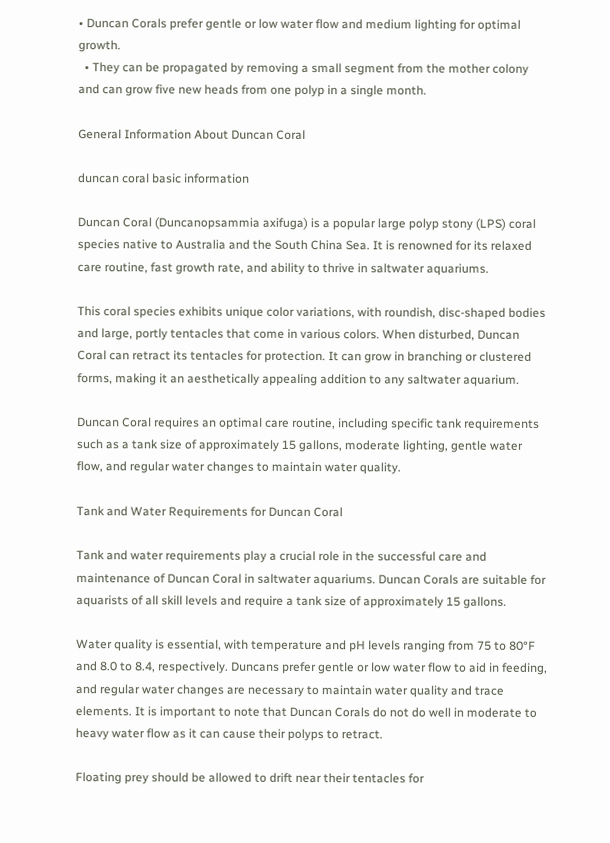• Duncan Corals prefer gentle or low water flow and medium lighting for optimal growth.
  • They can be propagated by removing a small segment from the mother colony and can grow five new heads from one polyp in a single month.

General Information About Duncan Coral

duncan coral basic information

Duncan Coral (Duncanopsammia axifuga) is a popular large polyp stony (LPS) coral species native to Australia and the South China Sea. It is renowned for its relaxed care routine, fast growth rate, and ability to thrive in saltwater aquariums.

This coral species exhibits unique color variations, with roundish, disc-shaped bodies and large, portly tentacles that come in various colors. When disturbed, Duncan Coral can retract its tentacles for protection. It can grow in branching or clustered forms, making it an aesthetically appealing addition to any saltwater aquarium.

Duncan Coral requires an optimal care routine, including specific tank requirements such as a tank size of approximately 15 gallons, moderate lighting, gentle water flow, and regular water changes to maintain water quality.

Tank and Water Requirements for Duncan Coral

Tank and water requirements play a crucial role in the successful care and maintenance of Duncan Coral in saltwater aquariums. Duncan Corals are suitable for aquarists of all skill levels and require a tank size of approximately 15 gallons.

Water quality is essential, with temperature and pH levels ranging from 75 to 80°F and 8.0 to 8.4, respectively. Duncans prefer gentle or low water flow to aid in feeding, and regular water changes are necessary to maintain water quality and trace elements. It is important to note that Duncan Corals do not do well in moderate to heavy water flow as it can cause their polyps to retract.

Floating prey should be allowed to drift near their tentacles for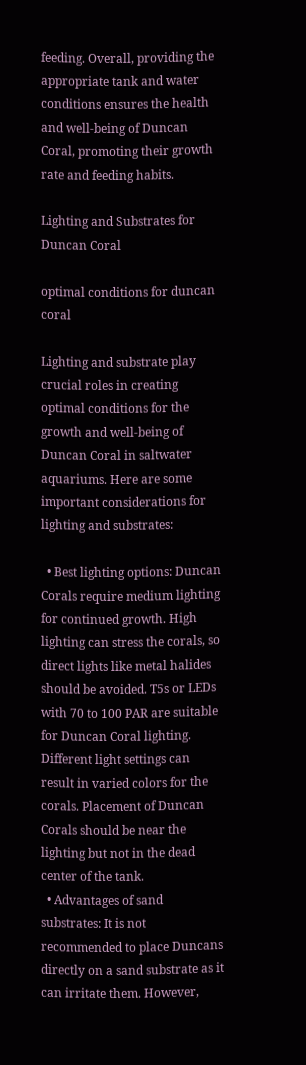feeding. Overall, providing the appropriate tank and water conditions ensures the health and well-being of Duncan Coral, promoting their growth rate and feeding habits.

Lighting and Substrates for Duncan Coral

optimal conditions for duncan coral

Lighting and substrate play crucial roles in creating optimal conditions for the growth and well-being of Duncan Coral in saltwater aquariums. Here are some important considerations for lighting and substrates:

  • Best lighting options: Duncan Corals require medium lighting for continued growth. High lighting can stress the corals, so direct lights like metal halides should be avoided. T5s or LEDs with 70 to 100 PAR are suitable for Duncan Coral lighting. Different light settings can result in varied colors for the corals. Placement of Duncan Corals should be near the lighting but not in the dead center of the tank.
  • Advantages of sand substrates: It is not recommended to place Duncans directly on a sand substrate as it can irritate them. However,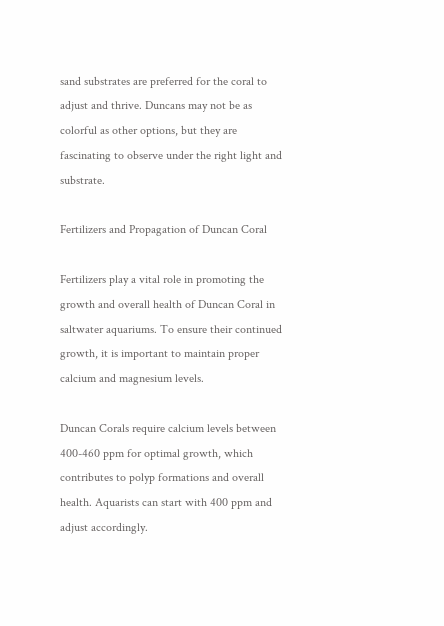sand substrates are preferred for the coral to adjust and thrive. Duncans may not be as colorful as other options, but they are fascinating to observe under the right light and substrate.

Fertilizers and Propagation of Duncan Coral

Fertilizers play a vital role in promoting the growth and overall health of Duncan Coral in saltwater aquariums. To ensure their continued growth, it is important to maintain proper calcium and magnesium levels.

Duncan Corals require calcium levels between 400-460 ppm for optimal growth, which contributes to polyp formations and overall health. Aquarists can start with 400 ppm and adjust accordingly.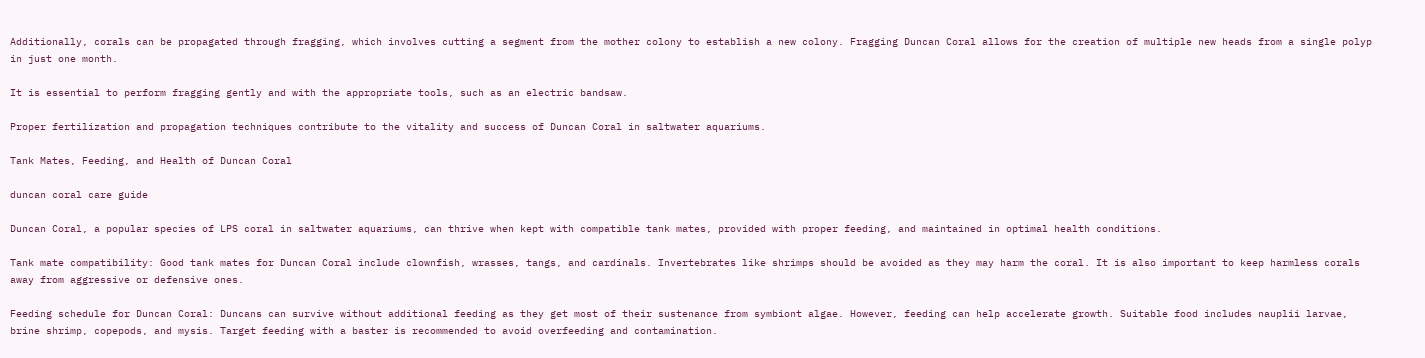Additionally, corals can be propagated through fragging, which involves cutting a segment from the mother colony to establish a new colony. Fragging Duncan Coral allows for the creation of multiple new heads from a single polyp in just one month.

It is essential to perform fragging gently and with the appropriate tools, such as an electric bandsaw.

Proper fertilization and propagation techniques contribute to the vitality and success of Duncan Coral in saltwater aquariums.

Tank Mates, Feeding, and Health of Duncan Coral

duncan coral care guide

Duncan Coral, a popular species of LPS coral in saltwater aquariums, can thrive when kept with compatible tank mates, provided with proper feeding, and maintained in optimal health conditions.

Tank mate compatibility: Good tank mates for Duncan Coral include clownfish, wrasses, tangs, and cardinals. Invertebrates like shrimps should be avoided as they may harm the coral. It is also important to keep harmless corals away from aggressive or defensive ones.

Feeding schedule for Duncan Coral: Duncans can survive without additional feeding as they get most of their sustenance from symbiont algae. However, feeding can help accelerate growth. Suitable food includes nauplii larvae, brine shrimp, copepods, and mysis. Target feeding with a baster is recommended to avoid overfeeding and contamination.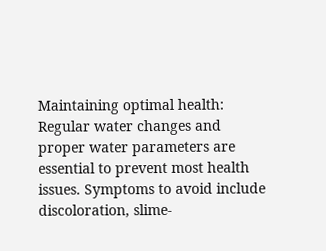Maintaining optimal health: Regular water changes and proper water parameters are essential to prevent most health issues. Symptoms to avoid include discoloration, slime-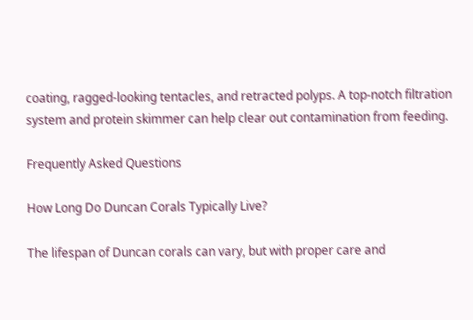coating, ragged-looking tentacles, and retracted polyps. A top-notch filtration system and protein skimmer can help clear out contamination from feeding.

Frequently Asked Questions

How Long Do Duncan Corals Typically Live?

The lifespan of Duncan corals can vary, but with proper care and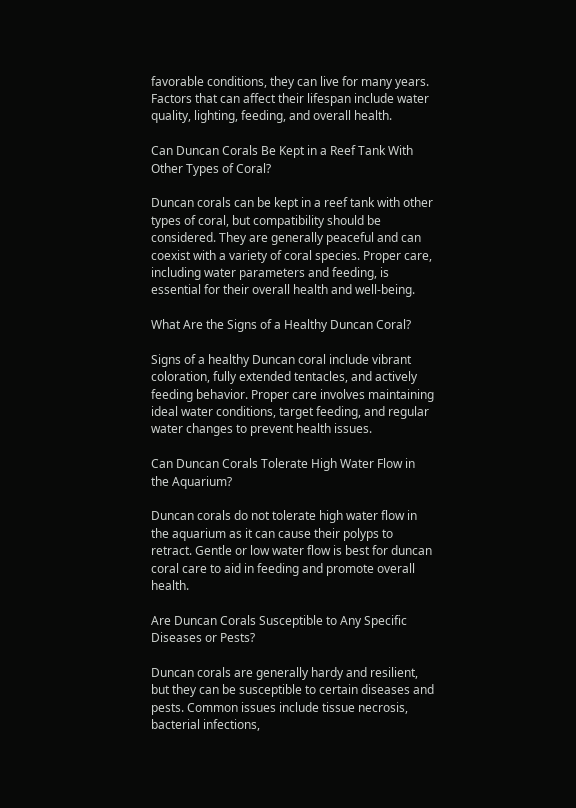favorable conditions, they can live for many years. Factors that can affect their lifespan include water quality, lighting, feeding, and overall health.

Can Duncan Corals Be Kept in a Reef Tank With Other Types of Coral?

Duncan corals can be kept in a reef tank with other types of coral, but compatibility should be considered. They are generally peaceful and can coexist with a variety of coral species. Proper care, including water parameters and feeding, is essential for their overall health and well-being.

What Are the Signs of a Healthy Duncan Coral?

Signs of a healthy Duncan coral include vibrant coloration, fully extended tentacles, and actively feeding behavior. Proper care involves maintaining ideal water conditions, target feeding, and regular water changes to prevent health issues.

Can Duncan Corals Tolerate High Water Flow in the Aquarium?

Duncan corals do not tolerate high water flow in the aquarium as it can cause their polyps to retract. Gentle or low water flow is best for duncan coral care to aid in feeding and promote overall health.

Are Duncan Corals Susceptible to Any Specific Diseases or Pests?

Duncan corals are generally hardy and resilient, but they can be susceptible to certain diseases and pests. Common issues include tissue necrosis, bacterial infections,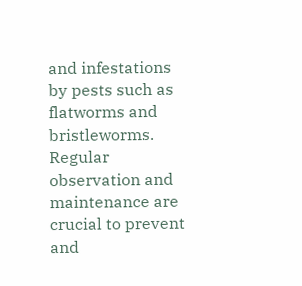and infestations by pests such as flatworms and bristleworms. Regular observation and maintenance are crucial to prevent and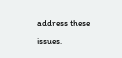address these issues.